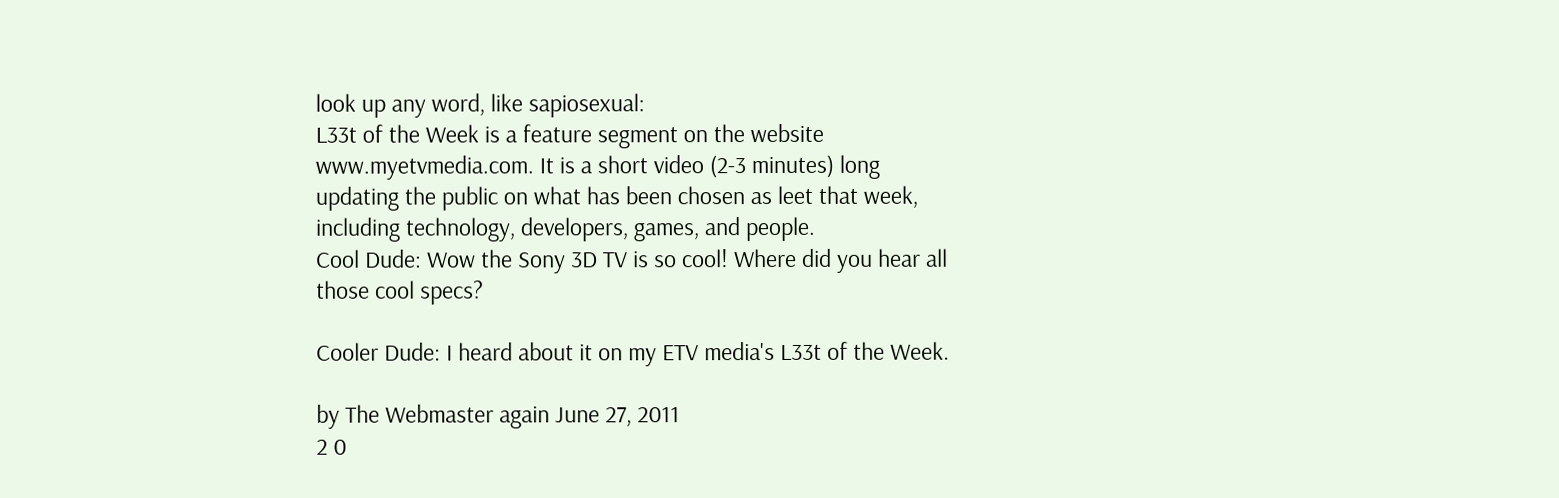look up any word, like sapiosexual:
L33t of the Week is a feature segment on the website www.myetvmedia.com. It is a short video (2-3 minutes) long updating the public on what has been chosen as leet that week, including technology, developers, games, and people.
Cool Dude: Wow the Sony 3D TV is so cool! Where did you hear all those cool specs?

Cooler Dude: I heard about it on my ETV media's L33t of the Week.

by The Webmaster again June 27, 2011
2 0